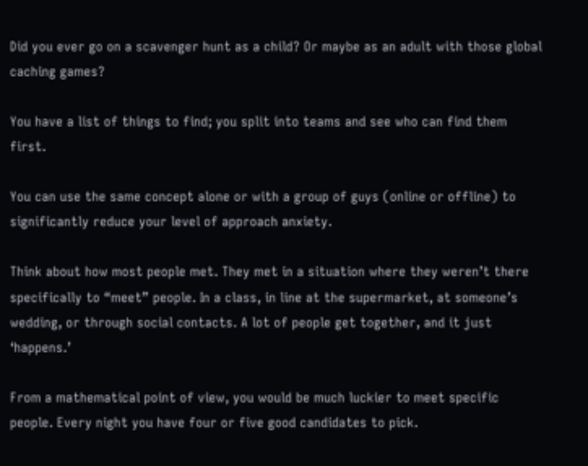Did you ever go on a scavenger hunt as a child? Or maybe as an adult with those global caching games?

You have a list of things to find; you split into teams and see who can find them first.

You can use the same concept alone or with a group of guys (online or offline) to significantly reduce your level of approach anxiety.

Think about how most people met. They met in a situation where they weren’t there specifically to “meet” people. In a class, in line at the supermarket, at someone’s wedding, or through social contacts. A lot of people get together, and it just ‘happens.’

From a mathematical point of view, you would be much luckier to meet specific people. Every night you have four or five good candidates to pick.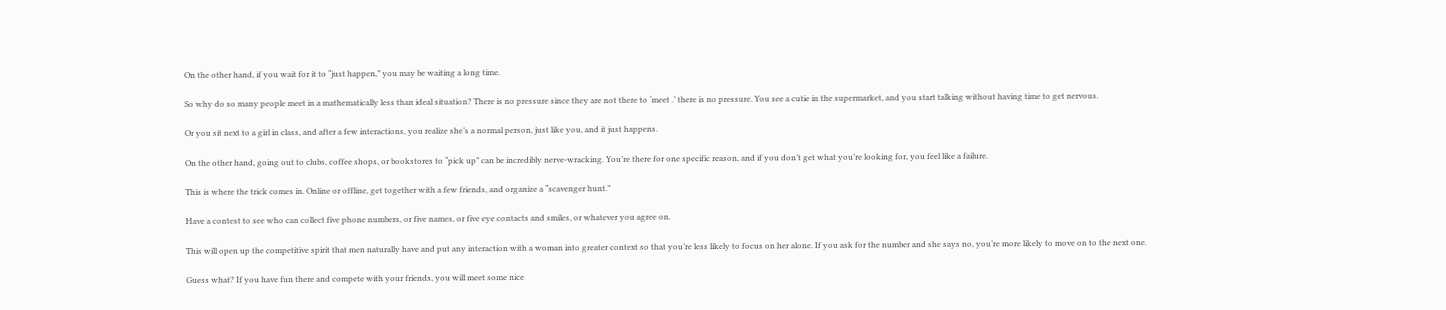On the other hand, if you wait for it to “just happen,” you may be waiting a long time.

So why do so many people meet in a mathematically less than ideal situation? There is no pressure since they are not there to ‘meet .’ there is no pressure. You see a cutie in the supermarket, and you start talking without having time to get nervous.

Or you sit next to a girl in class, and after a few interactions, you realize she’s a normal person, just like you, and it just happens.

On the other hand, going out to clubs, coffee shops, or bookstores to “pick up” can be incredibly nerve-wracking. You’re there for one specific reason, and if you don’t get what you’re looking for, you feel like a failure.

This is where the trick comes in. Online or offline, get together with a few friends, and organize a “scavenger hunt.”

Have a contest to see who can collect five phone numbers, or five names, or five eye contacts and smiles, or whatever you agree on.

This will open up the competitive spirit that men naturally have and put any interaction with a woman into greater context so that you’re less likely to focus on her alone. If you ask for the number and she says no, you’re more likely to move on to the next one.

Guess what? If you have fun there and compete with your friends, you will meet some nice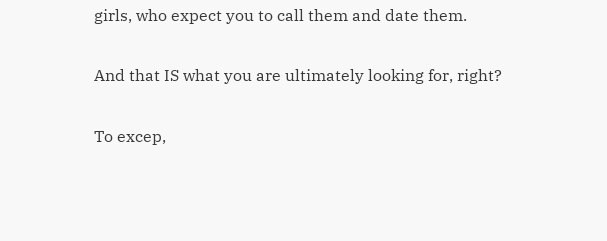girls, who expect you to call them and date them.

And that IS what you are ultimately looking for, right?

To excep,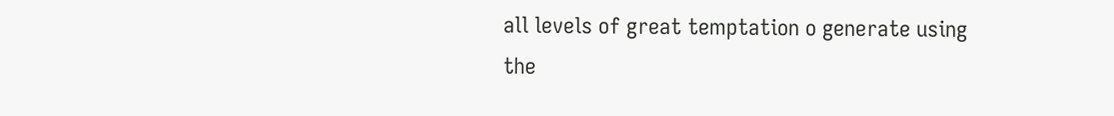all levels of great temptation o generate using the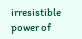irresistible power of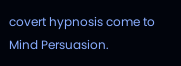covert hypnosis come to Mind Persuasion.